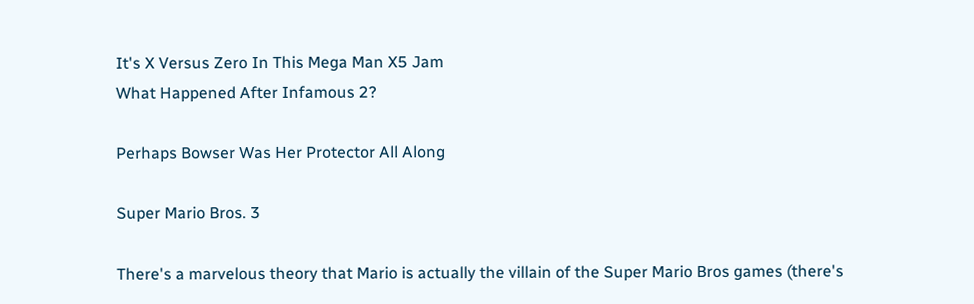It's X Versus Zero In This Mega Man X5 Jam
What Happened After Infamous 2?

Perhaps Bowser Was Her Protector All Along

Super Mario Bros. 3

There's a marvelous theory that Mario is actually the villain of the Super Mario Bros games (there's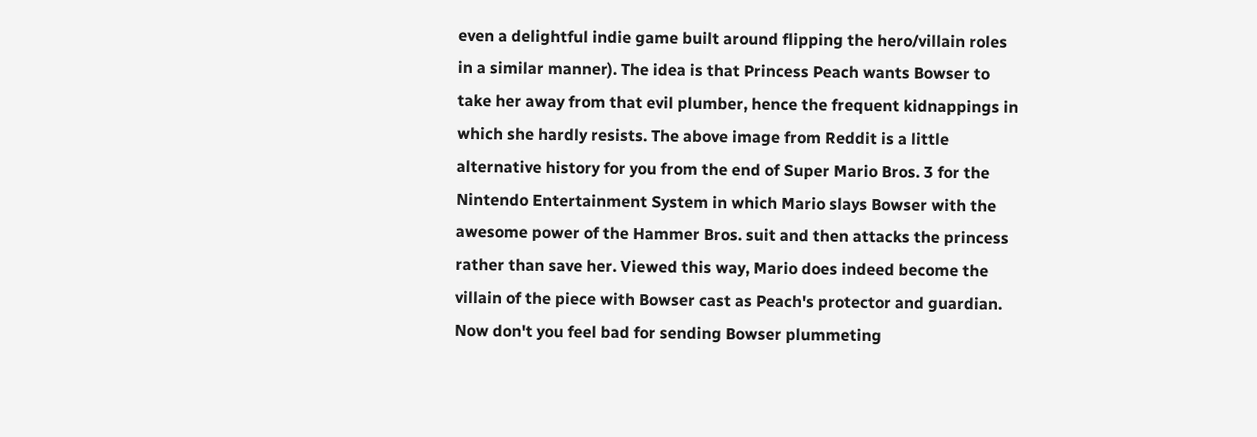even a delightful indie game built around flipping the hero/villain roles in a similar manner). The idea is that Princess Peach wants Bowser to take her away from that evil plumber, hence the frequent kidnappings in which she hardly resists. The above image from Reddit is a little alternative history for you from the end of Super Mario Bros. 3 for the Nintendo Entertainment System in which Mario slays Bowser with the awesome power of the Hammer Bros. suit and then attacks the princess rather than save her. Viewed this way, Mario does indeed become the villain of the piece with Bowser cast as Peach's protector and guardian. Now don't you feel bad for sending Bowser plummeting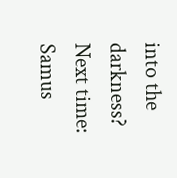into the darkness? Next time: Samus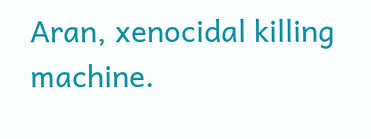Aran, xenocidal killing machine.